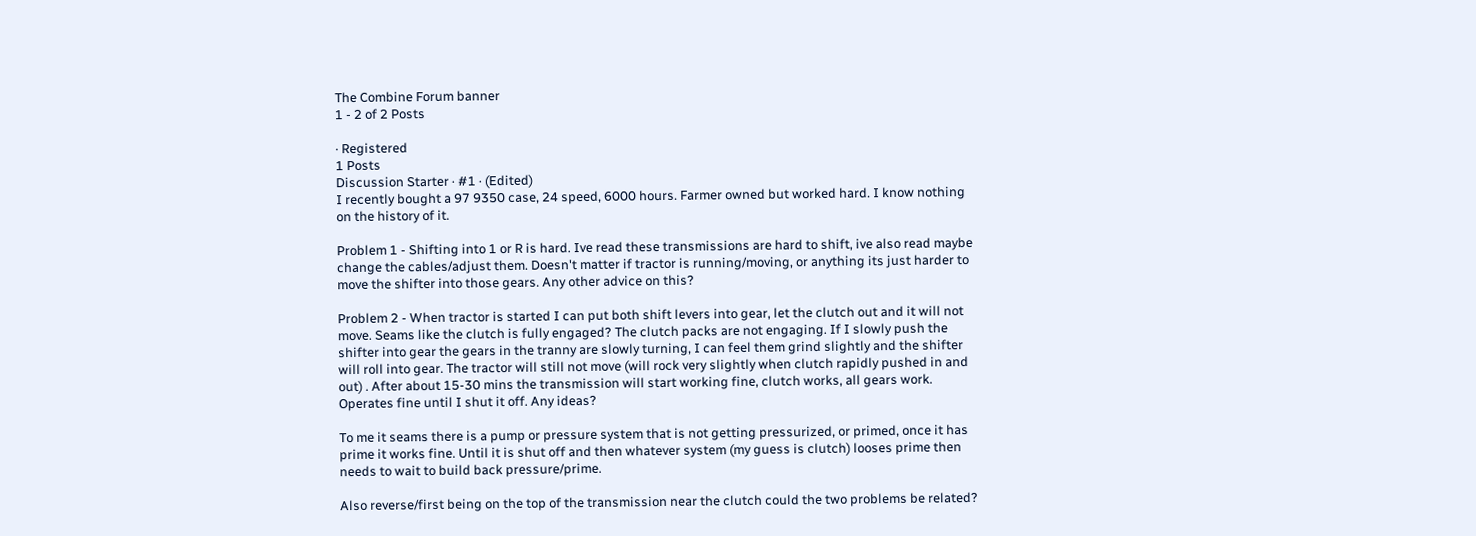The Combine Forum banner
1 - 2 of 2 Posts

· Registered
1 Posts
Discussion Starter · #1 · (Edited)
I recently bought a 97 9350 case, 24 speed, 6000 hours. Farmer owned but worked hard. I know nothing on the history of it.

Problem 1 - Shifting into 1 or R is hard. Ive read these transmissions are hard to shift, ive also read maybe change the cables/adjust them. Doesn't matter if tractor is running/moving, or anything its just harder to move the shifter into those gears. Any other advice on this?

Problem 2 - When tractor is started I can put both shift levers into gear, let the clutch out and it will not move. Seams like the clutch is fully engaged? The clutch packs are not engaging. If I slowly push the shifter into gear the gears in the tranny are slowly turning, I can feel them grind slightly and the shifter will roll into gear. The tractor will still not move (will rock very slightly when clutch rapidly pushed in and out) . After about 15-30 mins the transmission will start working fine, clutch works, all gears work. Operates fine until I shut it off. Any ideas?

To me it seams there is a pump or pressure system that is not getting pressurized, or primed, once it has prime it works fine. Until it is shut off and then whatever system (my guess is clutch) looses prime then needs to wait to build back pressure/prime.

Also reverse/first being on the top of the transmission near the clutch could the two problems be related?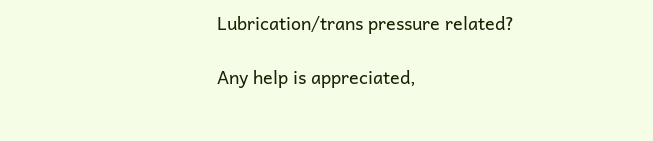Lubrication/trans pressure related?

Any help is appreciated,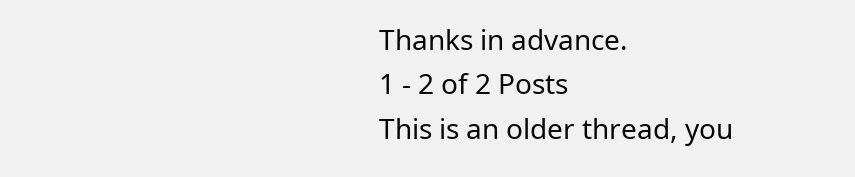Thanks in advance.
1 - 2 of 2 Posts
This is an older thread, you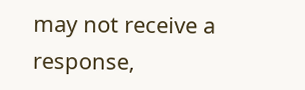may not receive a response,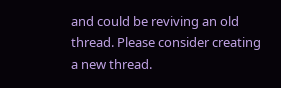and could be reviving an old thread. Please consider creating a new thread.